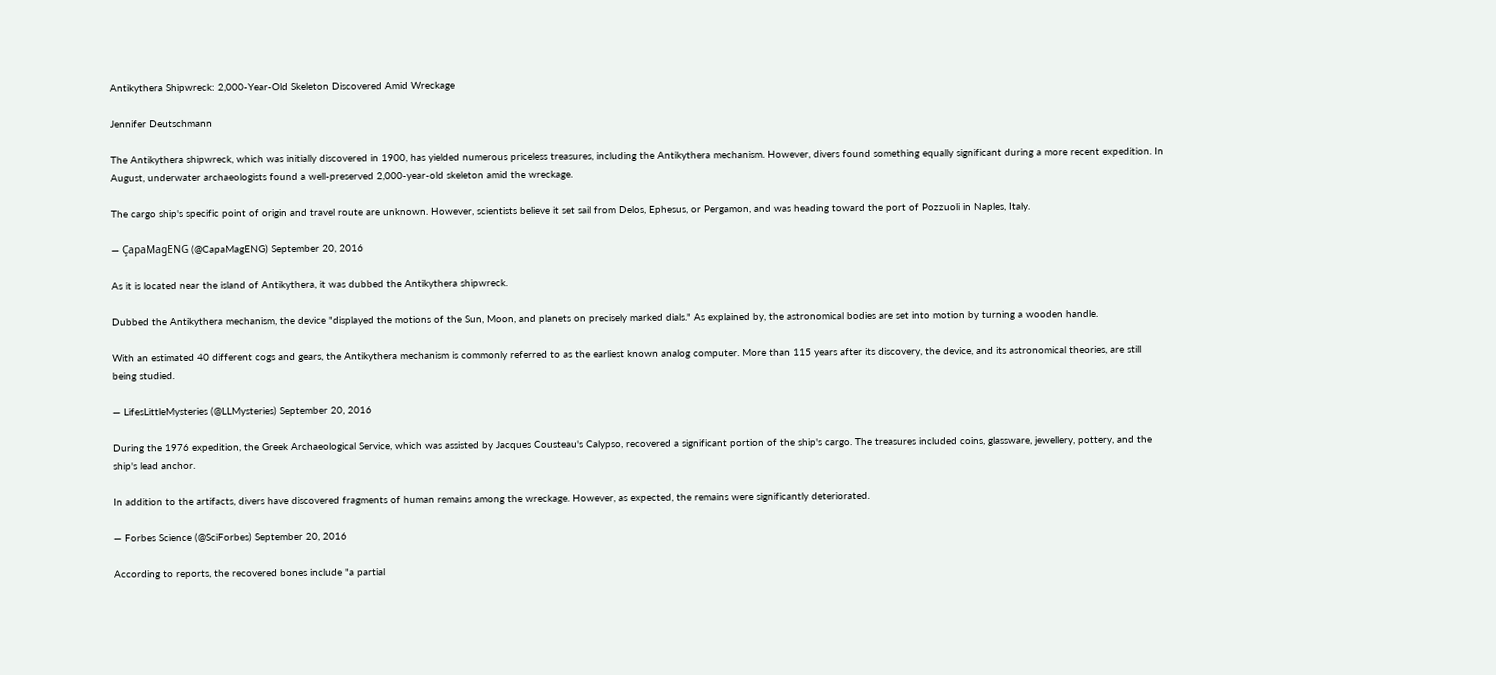Antikythera Shipwreck: 2,000-Year-Old Skeleton Discovered Amid Wreckage

Jennifer Deutschmann

The Antikythera shipwreck, which was initially discovered in 1900, has yielded numerous priceless treasures, including the Antikythera mechanism. However, divers found something equally significant during a more recent expedition. In August, underwater archaeologists found a well-preserved 2,000-year-old skeleton amid the wreckage.

The cargo ship's specific point of origin and travel route are unknown. However, scientists believe it set sail from Delos, Ephesus, or Pergamon, and was heading toward the port of Pozzuoli in Naples, Italy.

— ÇapaMagENG (@CapaMagENG) September 20, 2016

As it is located near the island of Antikythera, it was dubbed the Antikythera shipwreck.

Dubbed the Antikythera mechanism, the device "displayed the motions of the Sun, Moon, and planets on precisely marked dials." As explained by, the astronomical bodies are set into motion by turning a wooden handle.

With an estimated 40 different cogs and gears, the Antikythera mechanism is commonly referred to as the earliest known analog computer. More than 115 years after its discovery, the device, and its astronomical theories, are still being studied.

— LifesLittleMysteries (@LLMysteries) September 20, 2016

During the 1976 expedition, the Greek Archaeological Service, which was assisted by Jacques Cousteau's Calypso, recovered a significant portion of the ship's cargo. The treasures included coins, glassware, jewellery, pottery, and the ship's lead anchor.

In addition to the artifacts, divers have discovered fragments of human remains among the wreckage. However, as expected, the remains were significantly deteriorated.

— Forbes Science (@SciForbes) September 20, 2016

According to reports, the recovered bones include "a partial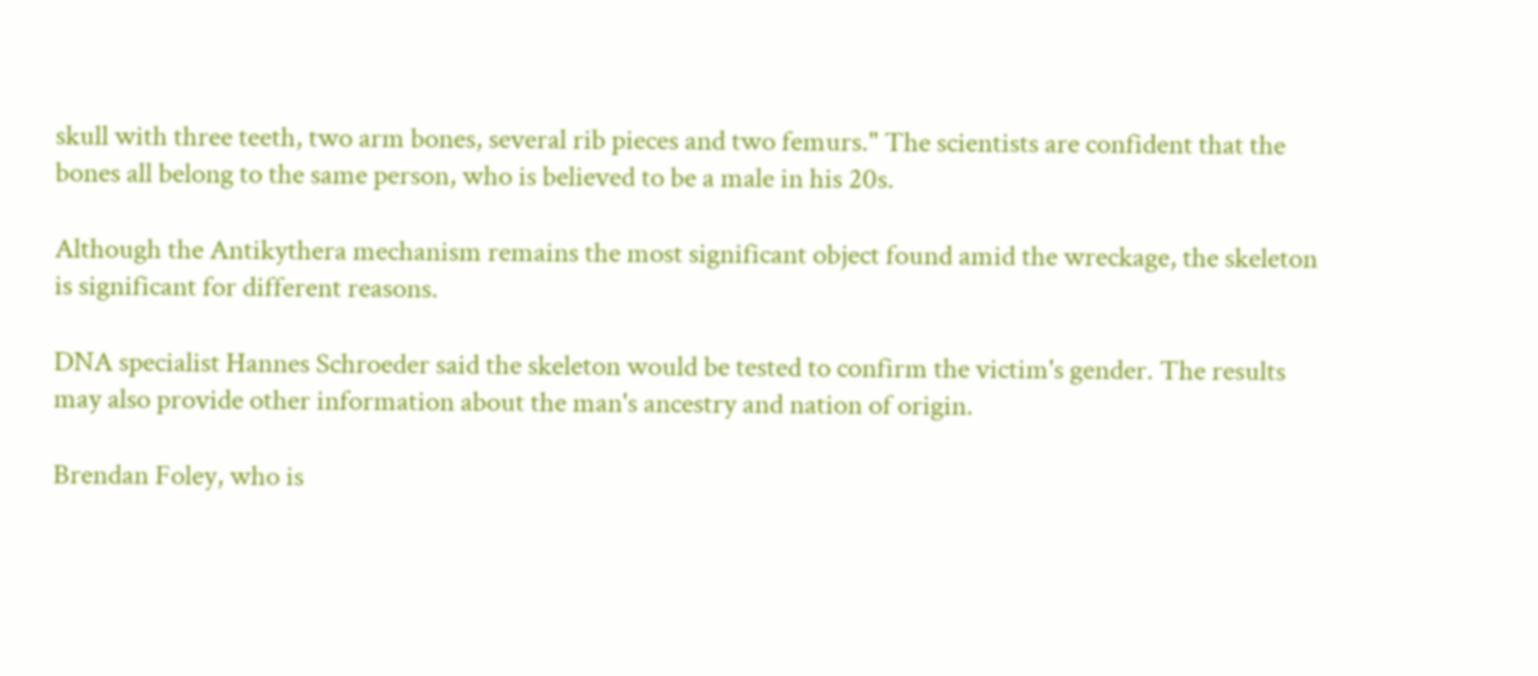skull with three teeth, two arm bones, several rib pieces and two femurs." The scientists are confident that the bones all belong to the same person, who is believed to be a male in his 20s.

Although the Antikythera mechanism remains the most significant object found amid the wreckage, the skeleton is significant for different reasons.

DNA specialist Hannes Schroeder said the skeleton would be tested to confirm the victim's gender. The results may also provide other information about the man's ancestry and nation of origin.

Brendan Foley, who is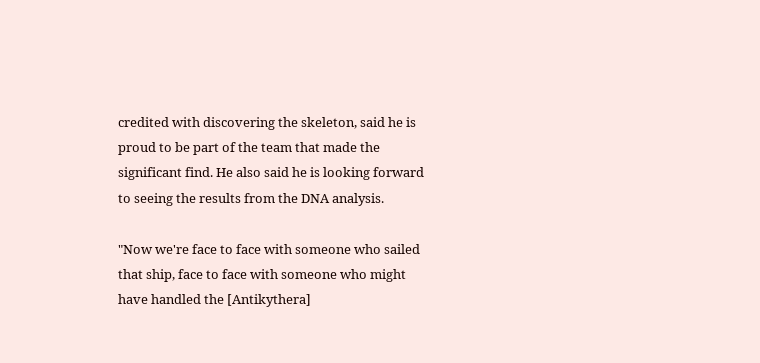credited with discovering the skeleton, said he is proud to be part of the team that made the significant find. He also said he is looking forward to seeing the results from the DNA analysis.

"Now we're face to face with someone who sailed that ship, face to face with someone who might have handled the [Antikythera]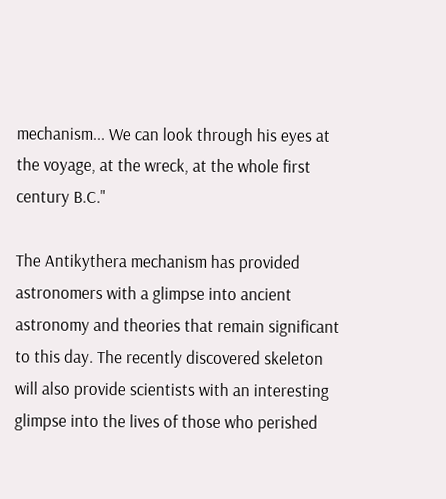mechanism... We can look through his eyes at the voyage, at the wreck, at the whole first century B.C."

The Antikythera mechanism has provided astronomers with a glimpse into ancient astronomy and theories that remain significant to this day. The recently discovered skeleton will also provide scientists with an interesting glimpse into the lives of those who perished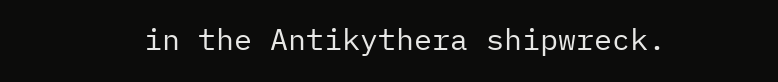in the Antikythera shipwreck.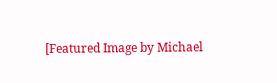[Featured Image by Michael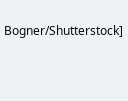Bogner/Shutterstock]